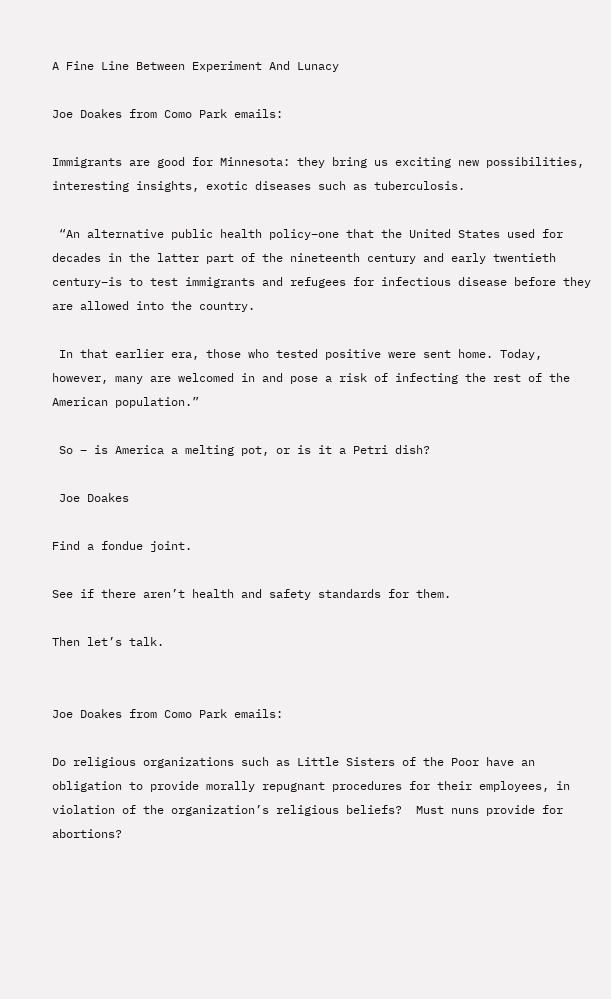A Fine Line Between Experiment And Lunacy

Joe Doakes from Como Park emails:

Immigrants are good for Minnesota: they bring us exciting new possibilities, interesting insights, exotic diseases such as tuberculosis.

 “An alternative public health policy–one that the United States used for decades in the latter part of the nineteenth century and early twentieth century–is to test immigrants and refugees for infectious disease before they are allowed into the country.

 In that earlier era, those who tested positive were sent home. Today, however, many are welcomed in and pose a risk of infecting the rest of the American population.”

 So – is America a melting pot, or is it a Petri dish?

 Joe Doakes

Find a fondue joint.

See if there aren’t health and safety standards for them.

Then let’s talk.


Joe Doakes from Como Park emails:

Do religious organizations such as Little Sisters of the Poor have an obligation to provide morally repugnant procedures for their employees, in violation of the organization’s religious beliefs?  Must nuns provide for abortions?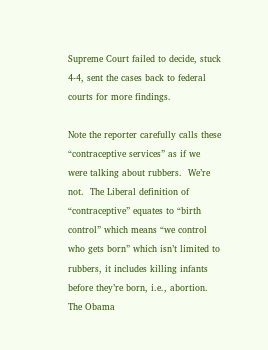Supreme Court failed to decide, stuck 4-4, sent the cases back to federal courts for more findings.

Note the reporter carefully calls these “contraceptive services” as if we were talking about rubbers.  We’re not.  The Liberal definition of “contraceptive” equates to “birth control” which means “we control who gets born” which isn’t limited to rubbers, it includes killing infants before they’re born, i.e., abortion.  The Obama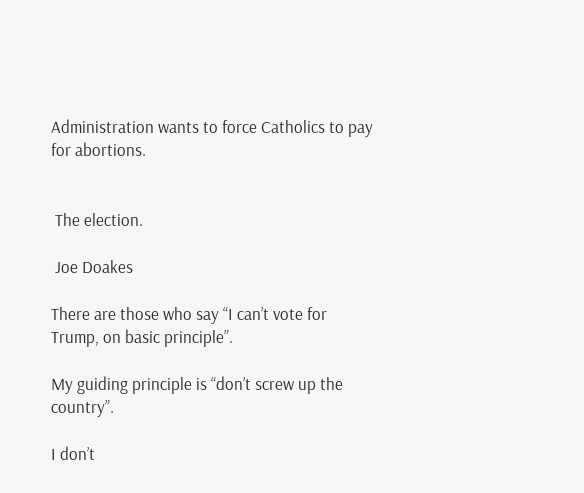Administration wants to force Catholics to pay for abortions.


 The election.

 Joe Doakes

There are those who say “I can’t vote for Trump, on basic principle”.

My guiding principle is “don’t screw up the country”.

I don’t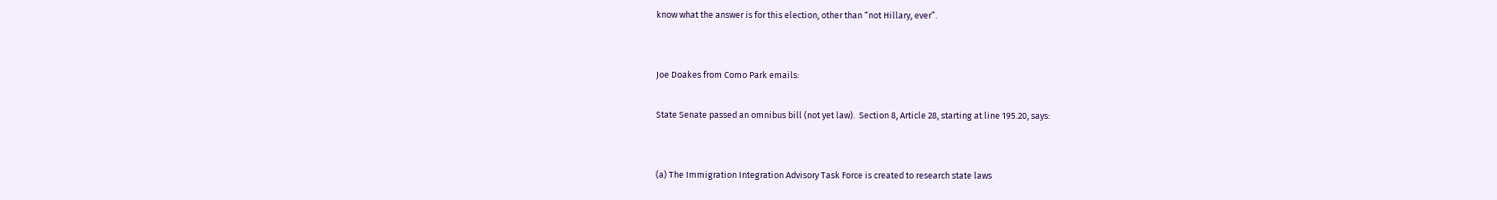know what the answer is for this election, other than “not Hillary, ever”.


Joe Doakes from Como Park emails:

State Senate passed an omnibus bill (not yet law).  Section 8, Article 28, starting at line 195.20, says:


(a) The Immigration Integration Advisory Task Force is created to research state laws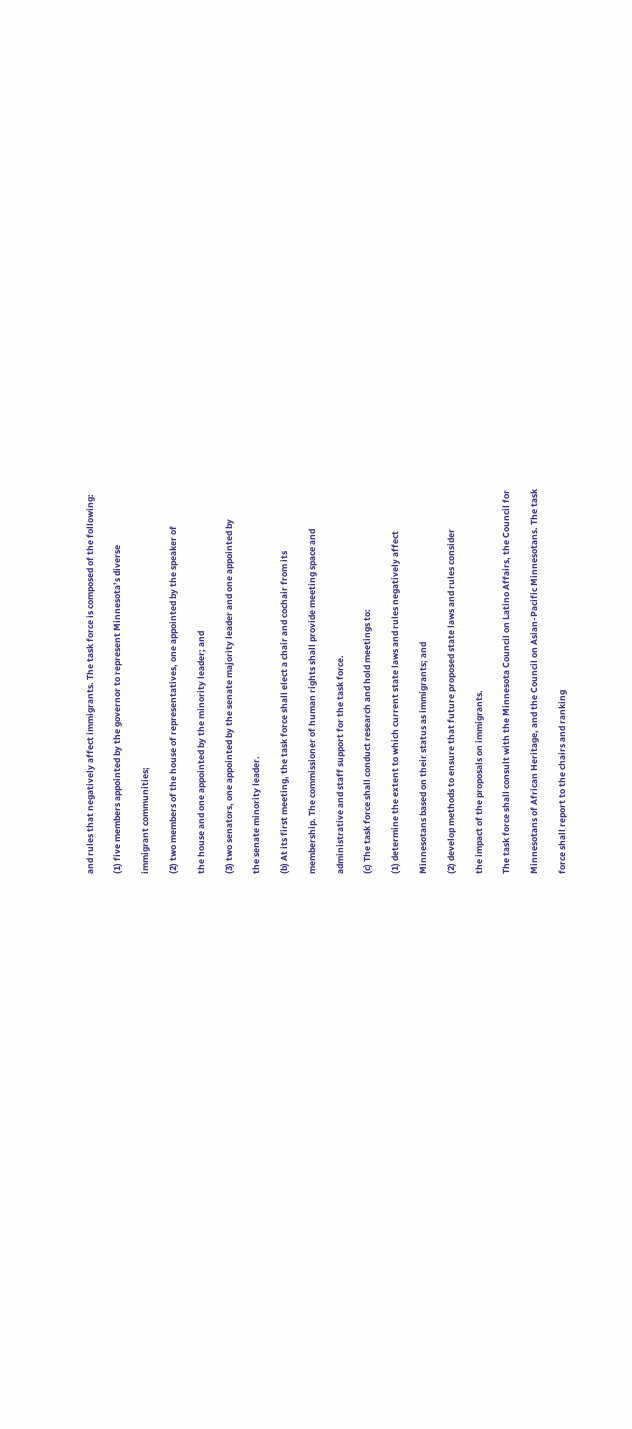and rules that negatively affect immigrants. The task force is composed of the following:

(1) five members appointed by the governor to represent Minnesota’s diverse

immigrant communities;

(2) two members of the house of representatives, one appointed by the speaker of

the house and one appointed by the minority leader; and

(3) two senators, one appointed by the senate majority leader and one appointed by

the senate minority leader.

(b) At its first meeting, the task force shall elect a chair and cochair from its

membership. The commissioner of human rights shall provide meeting space and

administrative and staff support for the task force.

(c) The task force shall conduct research and hold meetings to:

(1) determine the extent to which current state laws and rules negatively affect

Minnesotans based on their status as immigrants; and

(2) develop methods to ensure that future proposed state laws and rules consider

the impact of the proposals on immigrants.

The task force shall consult with the Minnesota Council on Latino Affairs, the Council for

Minnesotans of African Heritage, and the Council on Asian-Pacific Minnesotans. The task

force shall report to the chairs and ranking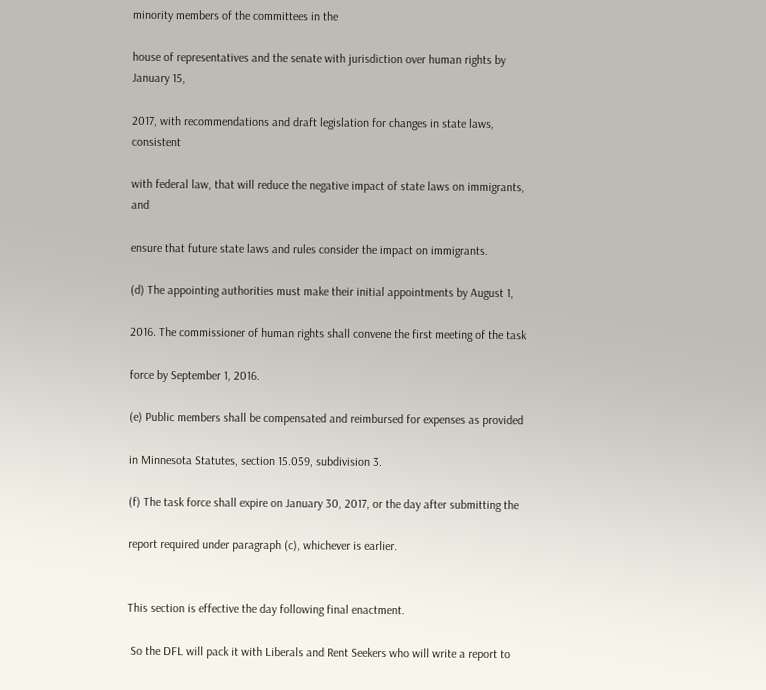minority members of the committees in the

house of representatives and the senate with jurisdiction over human rights by January 15,

2017, with recommendations and draft legislation for changes in state laws, consistent

with federal law, that will reduce the negative impact of state laws on immigrants, and

ensure that future state laws and rules consider the impact on immigrants.

(d) The appointing authorities must make their initial appointments by August 1,

2016. The commissioner of human rights shall convene the first meeting of the task

force by September 1, 2016.

(e) Public members shall be compensated and reimbursed for expenses as provided

in Minnesota Statutes, section 15.059, subdivision 3.

(f) The task force shall expire on January 30, 2017, or the day after submitting the

report required under paragraph (c), whichever is earlier.


This section is effective the day following final enactment.

 So the DFL will pack it with Liberals and Rent Seekers who will write a report to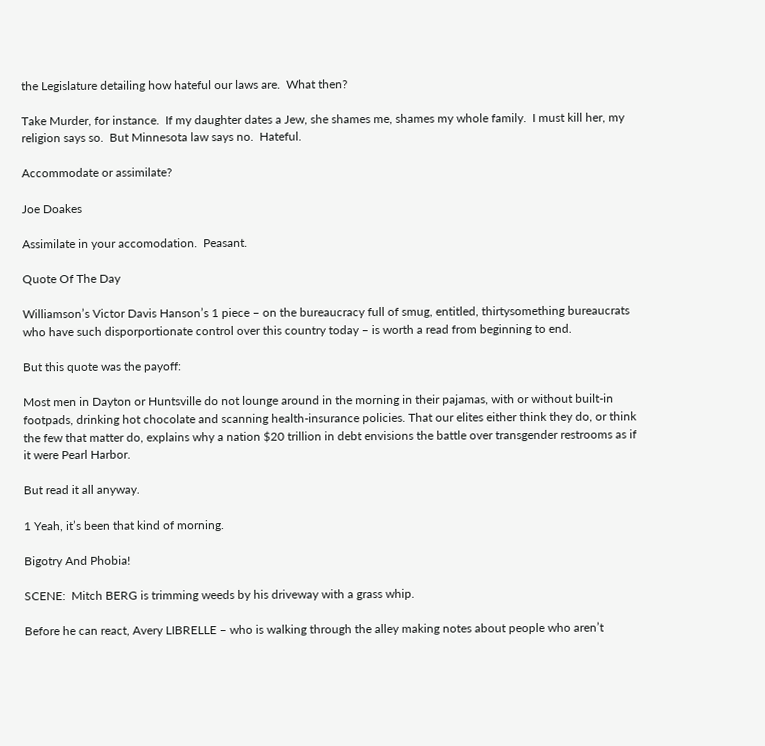the Legislature detailing how hateful our laws are.  What then?

Take Murder, for instance.  If my daughter dates a Jew, she shames me, shames my whole family.  I must kill her, my religion says so.  But Minnesota law says no.  Hateful.

Accommodate or assimilate?

Joe Doakes

Assimilate in your accomodation.  Peasant.

Quote Of The Day

Williamson’s Victor Davis Hanson’s 1 piece – on the bureaucracy full of smug, entitled, thirtysomething bureaucrats who have such disporportionate control over this country today – is worth a read from beginning to end.

But this quote was the payoff:

Most men in Dayton or Huntsville do not lounge around in the morning in their pajamas, with or without built-in footpads, drinking hot chocolate and scanning health-insurance policies. That our elites either think they do, or think the few that matter do, explains why a nation $20 trillion in debt envisions the battle over transgender restrooms as if it were Pearl Harbor.

But read it all anyway.

1 Yeah, it’s been that kind of morning.

Bigotry And Phobia!

SCENE:  Mitch BERG is trimming weeds by his driveway with a grass whip.

Before he can react, Avery LIBRELLE – who is walking through the alley making notes about people who aren’t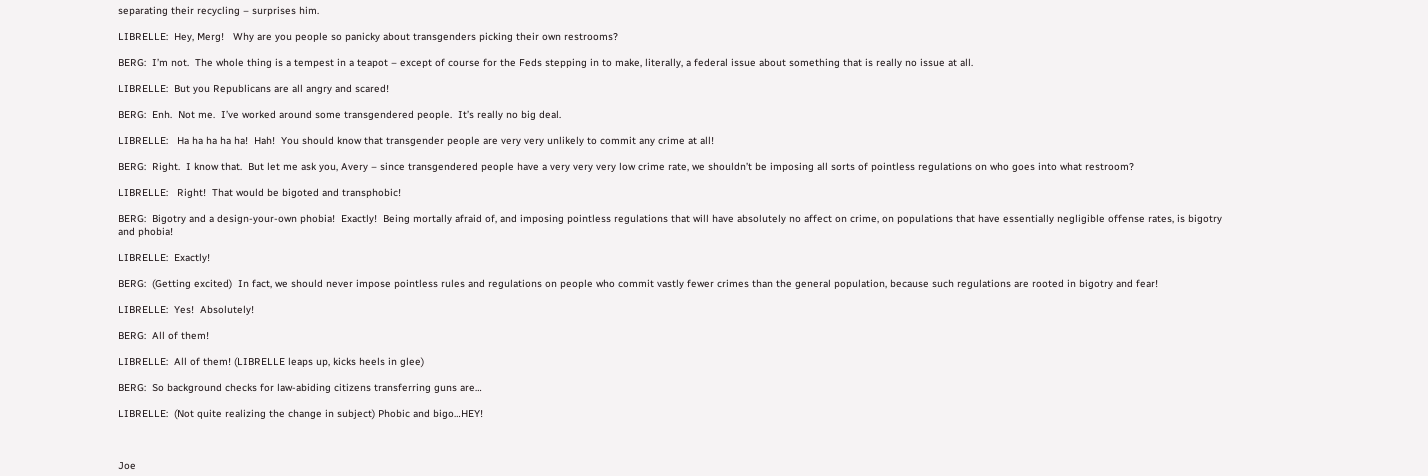separating their recycling – surprises him.

LIBRELLE:  Hey, Merg!   Why are you people so panicky about transgenders picking their own restrooms?

BERG:  I’m not.  The whole thing is a tempest in a teapot – except of course for the Feds stepping in to make, literally, a federal issue about something that is really no issue at all.

LIBRELLE:  But you Republicans are all angry and scared!

BERG:  Enh.  Not me.  I’ve worked around some transgendered people.  It’s really no big deal.

LIBRELLE:   Ha ha ha ha ha!  Hah!  You should know that transgender people are very very unlikely to commit any crime at all!

BERG:  Right.  I know that.  But let me ask you, Avery – since transgendered people have a very very very low crime rate, we shouldn’t be imposing all sorts of pointless regulations on who goes into what restroom?

LIBRELLE:   Right!  That would be bigoted and transphobic!

BERG:  Bigotry and a design-your-own phobia!  Exactly!  Being mortally afraid of, and imposing pointless regulations that will have absolutely no affect on crime, on populations that have essentially negligible offense rates, is bigotry and phobia!

LIBRELLE:  Exactly!

BERG:  (Getting excited)  In fact, we should never impose pointless rules and regulations on people who commit vastly fewer crimes than the general population, because such regulations are rooted in bigotry and fear!

LIBRELLE:  Yes!  Absolutely!

BERG:  All of them!

LIBRELLE:  All of them! (LIBRELLE leaps up, kicks heels in glee)

BERG:  So background checks for law-abiding citizens transferring guns are…

LIBRELLE:  (Not quite realizing the change in subject) Phobic and bigo…HEY!



Joe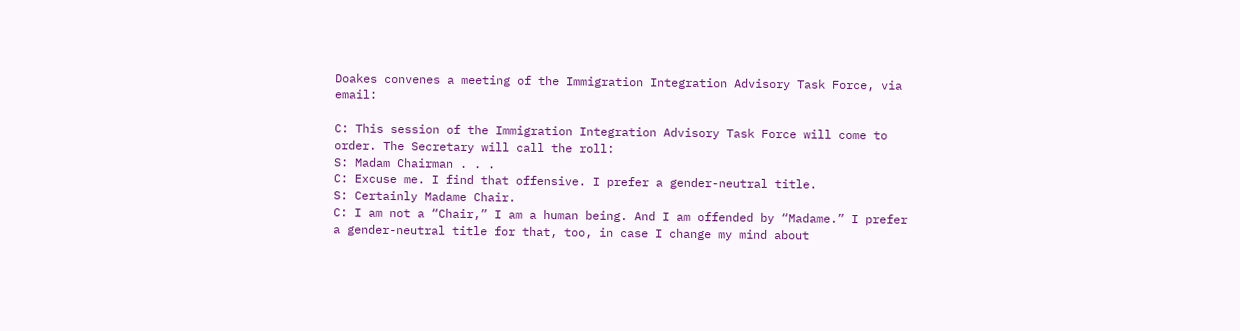Doakes convenes a meeting of the Immigration Integration Advisory Task Force, via email:

C: This session of the Immigration Integration Advisory Task Force will come to order. The Secretary will call the roll:
S: Madam Chairman . . .
C: Excuse me. I find that offensive. I prefer a gender-neutral title.
S: Certainly Madame Chair.
C: I am not a “Chair,” I am a human being. And I am offended by “Madame.” I prefer a gender-neutral title for that, too, in case I change my mind about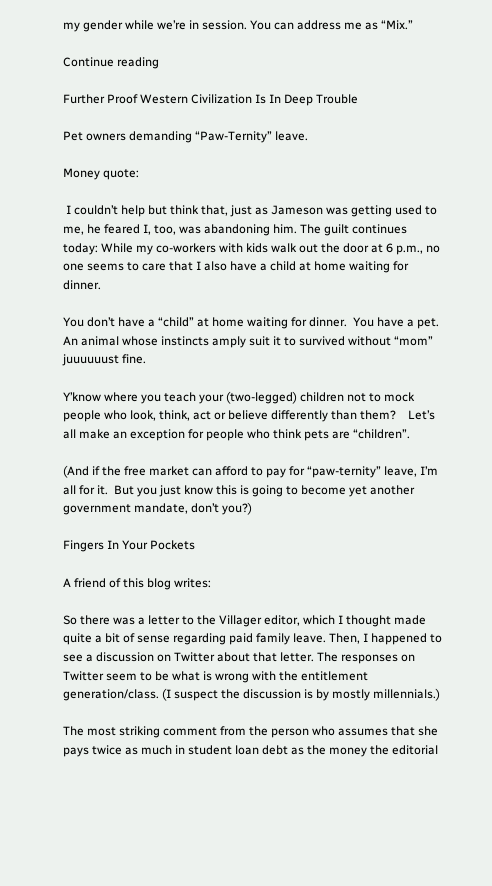my gender while we’re in session. You can address me as “Mix.”

Continue reading

Further Proof Western Civilization Is In Deep Trouble

Pet owners demanding “Paw-Ternity” leave.

Money quote:

 I couldn’t help but think that, just as Jameson was getting used to me, he feared I, too, was abandoning him. The guilt continues today: While my co-workers with kids walk out the door at 6 p.m., no one seems to care that I also have a child at home waiting for dinner.

You don’t have a “child” at home waiting for dinner.  You have a pet.  An animal whose instincts amply suit it to survived without “mom” juuuuuust fine.

Y’know where you teach your (two-legged) children not to mock people who look, think, act or believe differently than them?    Let’s all make an exception for people who think pets are “children”.

(And if the free market can afford to pay for “paw-ternity” leave, I’m all for it.  But you just know this is going to become yet another government mandate, don’t you?)

Fingers In Your Pockets

A friend of this blog writes:

So there was a letter to the Villager editor, which I thought made quite a bit of sense regarding paid family leave. Then, I happened to see a discussion on Twitter about that letter. The responses on Twitter seem to be what is wrong with the entitlement generation/class. (I suspect the discussion is by mostly millennials.)

The most striking comment from the person who assumes that she pays twice as much in student loan debt as the money the editorial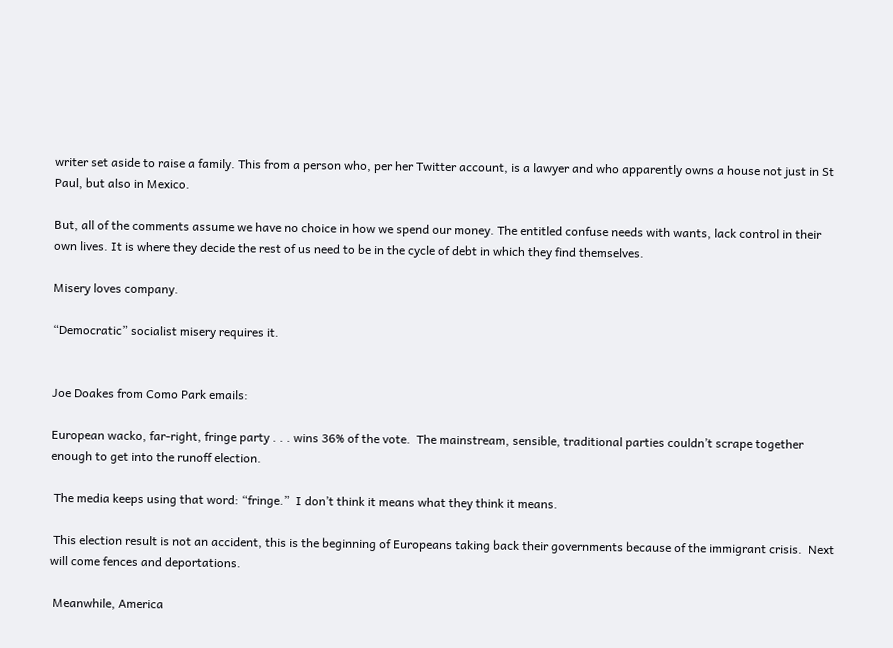writer set aside to raise a family. This from a person who, per her Twitter account, is a lawyer and who apparently owns a house not just in St Paul, but also in Mexico.

But, all of the comments assume we have no choice in how we spend our money. The entitled confuse needs with wants, lack control in their own lives. It is where they decide the rest of us need to be in the cycle of debt in which they find themselves.

Misery loves company.

“Democratic” socialist misery requires it.


Joe Doakes from Como Park emails:

European wacko, far-right, fringe party . . . wins 36% of the vote.  The mainstream, sensible, traditional parties couldn’t scrape together enough to get into the runoff election.

 The media keeps using that word: “fringe.”  I don’t think it means what they think it means.

 This election result is not an accident, this is the beginning of Europeans taking back their governments because of the immigrant crisis.  Next will come fences and deportations.

 Meanwhile, America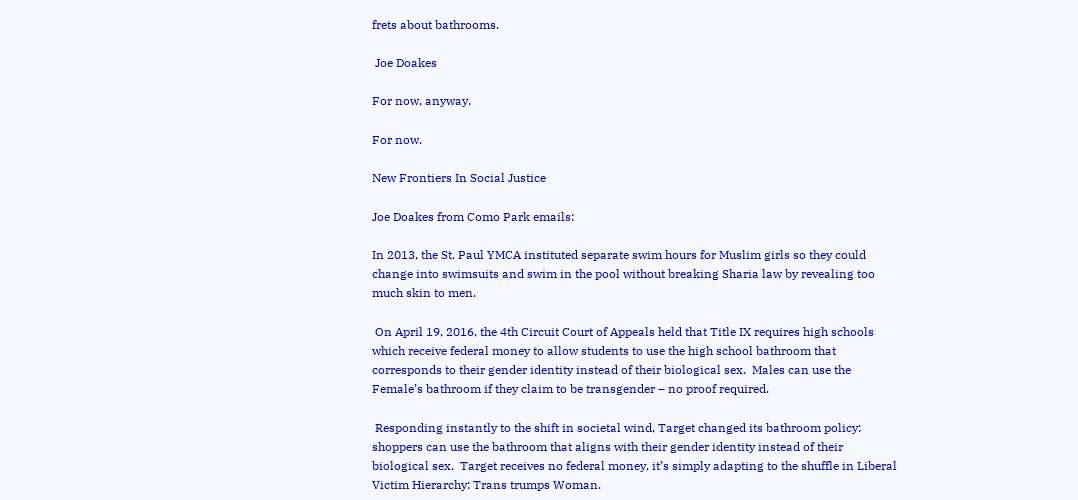frets about bathrooms.

 Joe Doakes

For now, anyway.

For now.

New Frontiers In Social Justice

Joe Doakes from Como Park emails:

In 2013, the St. Paul YMCA instituted separate swim hours for Muslim girls so they could change into swimsuits and swim in the pool without breaking Sharia law by revealing too much skin to men.

 On April 19, 2016, the 4th Circuit Court of Appeals held that Title IX requires high schools which receive federal money to allow students to use the high school bathroom that corresponds to their gender identity instead of their biological sex.  Males can use the Female’s bathroom if they claim to be transgender – no proof required.

 Responding instantly to the shift in societal wind, Target changed its bathroom policy: shoppers can use the bathroom that aligns with their gender identity instead of their biological sex.  Target receives no federal money, it’s simply adapting to the shuffle in Liberal Victim Hierarchy: Trans trumps Woman.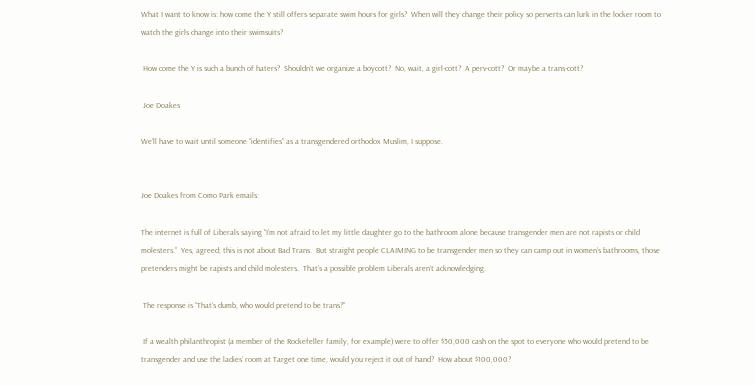What I want to know is: how come the Y still offers separate swim hours for girls?  When will they change their policy so perverts can lurk in the locker room to watch the girls change into their swimsuits?

 How come the Y is such a bunch of haters?  Shouldn’t we organize a boycott?  No, wait, a girl-cott?  A perv-cott?  Or maybe a trans-cott?

 Joe Doakes

We’ll have to wait until someone “identifies” as a transgendered orthodox Muslim, I suppose.


Joe Doakes from Como Park emails:

The internet is full of Liberals saying “I’m not afraid to let my little daughter go to the bathroom alone because transgender men are not rapists or child molesters.”  Yes, agreed; this is not about Bad Trans.  But straight people CLAIMING to be transgender men so they can camp out in women’s bathrooms, those pretenders might be rapists and child molesters.  That’s a possible problem Liberals aren’t acknowledging.

 The response is “That’s dumb, who would pretend to be trans?”

 If a wealth philanthropist (a member of the Rockefeller family, for example) were to offer $50,000 cash on the spot to everyone who would pretend to be transgender and use the ladies’ room at Target one time, would you reject it out of hand?  How about $100,000?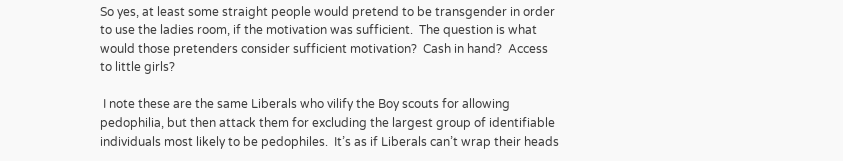So yes, at least some straight people would pretend to be transgender in order to use the ladies room, if the motivation was sufficient.  The question is what would those pretenders consider sufficient motivation?  Cash in hand?  Access to little girls?

 I note these are the same Liberals who vilify the Boy scouts for allowing pedophilia, but then attack them for excluding the largest group of identifiable individuals most likely to be pedophiles.  It’s as if Liberals can’t wrap their heads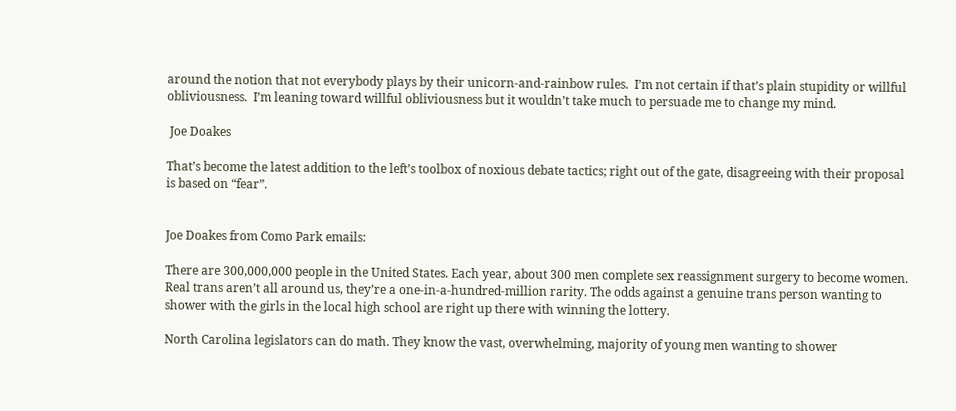around the notion that not everybody plays by their unicorn-and-rainbow rules.  I’m not certain if that’s plain stupidity or willful obliviousness.  I’m leaning toward willful obliviousness but it wouldn’t take much to persuade me to change my mind.

 Joe Doakes

That’s become the latest addition to the left’s toolbox of noxious debate tactics; right out of the gate, disagreeing with their proposal is based on “fear”.


Joe Doakes from Como Park emails:

There are 300,000,000 people in the United States. Each year, about 300 men complete sex reassignment surgery to become women. Real trans aren’t all around us, they’re a one-in-a-hundred-million rarity. The odds against a genuine trans person wanting to shower with the girls in the local high school are right up there with winning the lottery.

North Carolina legislators can do math. They know the vast, overwhelming, majority of young men wanting to shower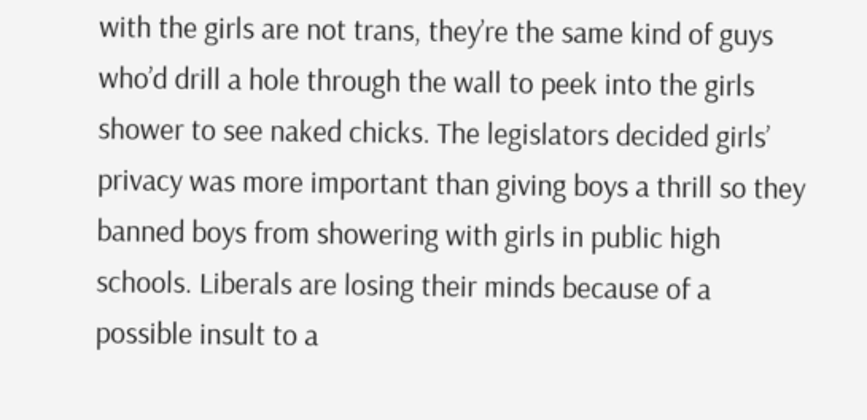with the girls are not trans, they’re the same kind of guys who’d drill a hole through the wall to peek into the girls shower to see naked chicks. The legislators decided girls’ privacy was more important than giving boys a thrill so they banned boys from showering with girls in public high schools. Liberals are losing their minds because of a possible insult to a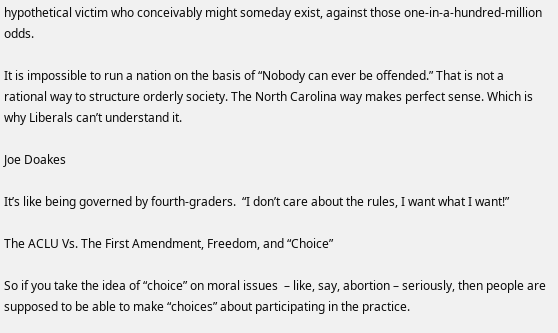hypothetical victim who conceivably might someday exist, against those one-in-a-hundred-million odds.

It is impossible to run a nation on the basis of “Nobody can ever be offended.” That is not a rational way to structure orderly society. The North Carolina way makes perfect sense. Which is why Liberals can’t understand it.

Joe Doakes

It’s like being governed by fourth-graders.  “I don’t care about the rules, I want what I want!”

The ACLU Vs. The First Amendment, Freedom, and “Choice”

So if you take the idea of “choice” on moral issues  – like, say, abortion – seriously, then people are supposed to be able to make “choices” about participating in the practice.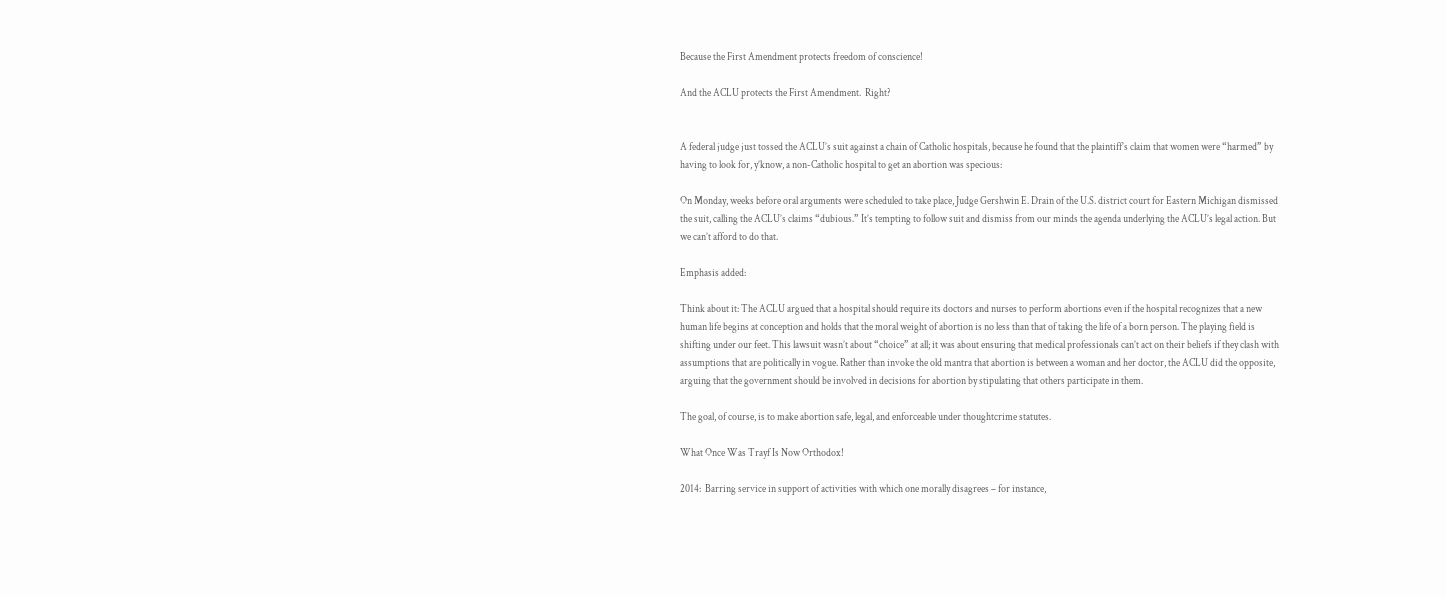Because the First Amendment protects freedom of conscience!

And the ACLU protects the First Amendment.  Right?


A federal judge just tossed the ACLU’s suit against a chain of Catholic hospitals, because he found that the plaintiff’s claim that women were “harmed” by having to look for, y’know, a non-Catholic hospital to get an abortion was specious:

On Monday, weeks before oral arguments were scheduled to take place, Judge Gershwin E. Drain of the U.S. district court for Eastern Michigan dismissed the suit, calling the ACLU’s claims “dubious.” It’s tempting to follow suit and dismiss from our minds the agenda underlying the ACLU’s legal action. But we can’t afford to do that.

Emphasis added:

Think about it: The ACLU argued that a hospital should require its doctors and nurses to perform abortions even if the hospital recognizes that a new human life begins at conception and holds that the moral weight of abortion is no less than that of taking the life of a born person. The playing field is shifting under our feet. This lawsuit wasn’t about “choice” at all; it was about ensuring that medical professionals can’t act on their beliefs if they clash with assumptions that are politically in vogue. Rather than invoke the old mantra that abortion is between a woman and her doctor, the ACLU did the opposite, arguing that the government should be involved in decisions for abortion by stipulating that others participate in them.

The goal, of course, is to make abortion safe, legal, and enforceable under thoughtcrime statutes.

What Once Was Trayf Is Now Orthodox!

2014:  Barring service in support of activities with which one morally disagrees – for instance,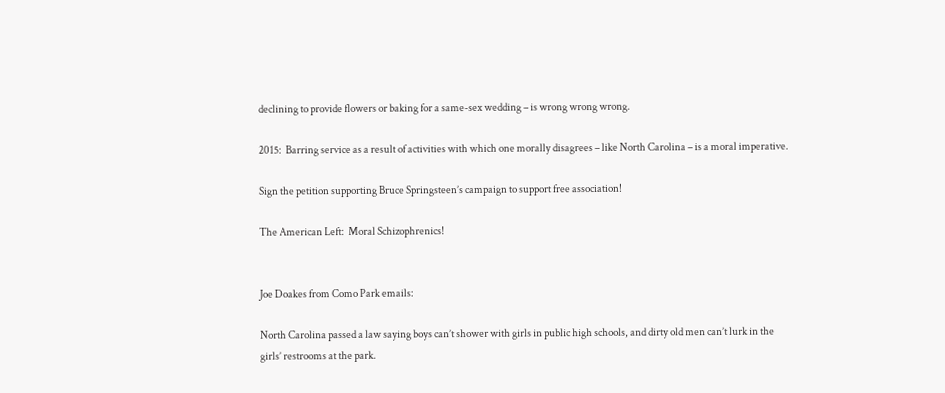declining to provide flowers or baking for a same-sex wedding – is wrong wrong wrong.

2015:  Barring service as a result of activities with which one morally disagrees – like North Carolina – is a moral imperative.

Sign the petition supporting Bruce Springsteen’s campaign to support free association!

The American Left:  Moral Schizophrenics!


Joe Doakes from Como Park emails:

North Carolina passed a law saying boys can’t shower with girls in public high schools, and dirty old men can’t lurk in the girls’ restrooms at the park.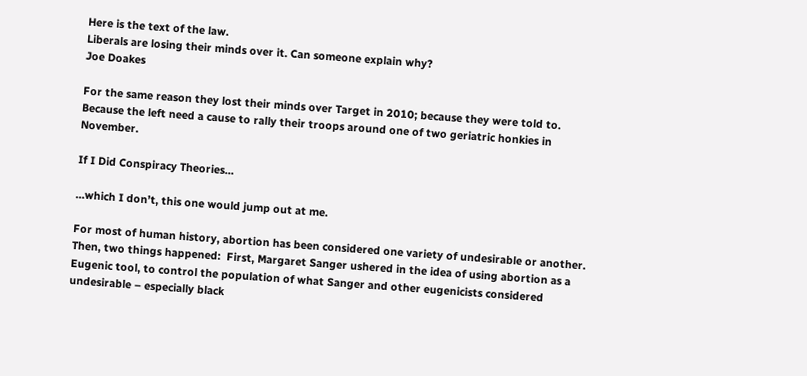Here is the text of the law.
Liberals are losing their minds over it. Can someone explain why?
Joe Doakes

For the same reason they lost their minds over Target in 2010; because they were told to.  Because the left need a cause to rally their troops around one of two geriatric honkies in November.

If I Did Conspiracy Theories…

…which I don’t, this one would jump out at me.

For most of human history, abortion has been considered one variety of undesirable or another.  Then, two things happened:  First, Margaret Sanger ushered in the idea of using abortion as a Eugenic tool, to control the population of what Sanger and other eugenicists considered undesirable – especially black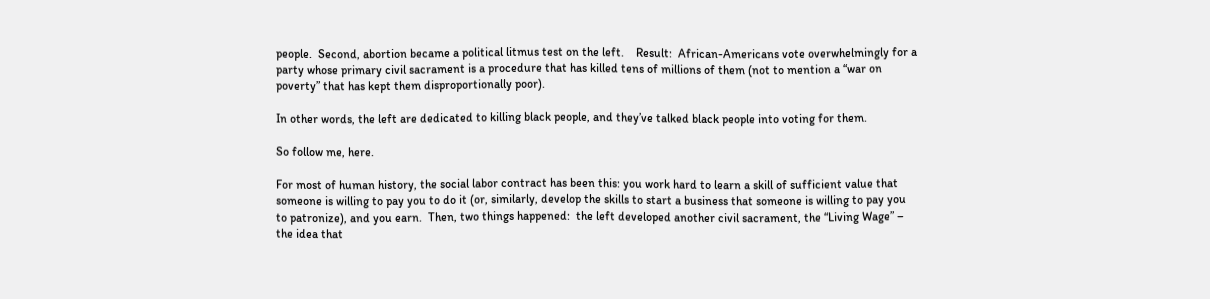people.  Second, abortion became a political litmus test on the left.    Result:  African-Americans vote overwhelmingly for a party whose primary civil sacrament is a procedure that has killed tens of millions of them (not to mention a “war on poverty” that has kept them disproportionally poor).

In other words, the left are dedicated to killing black people, and they’ve talked black people into voting for them.

So follow me, here.

For most of human history, the social labor contract has been this: you work hard to learn a skill of sufficient value that someone is willing to pay you to do it (or, similarly, develop the skills to start a business that someone is willing to pay you to patronize), and you earn.  Then, two things happened:  the left developed another civil sacrament, the “Living Wage” – the idea that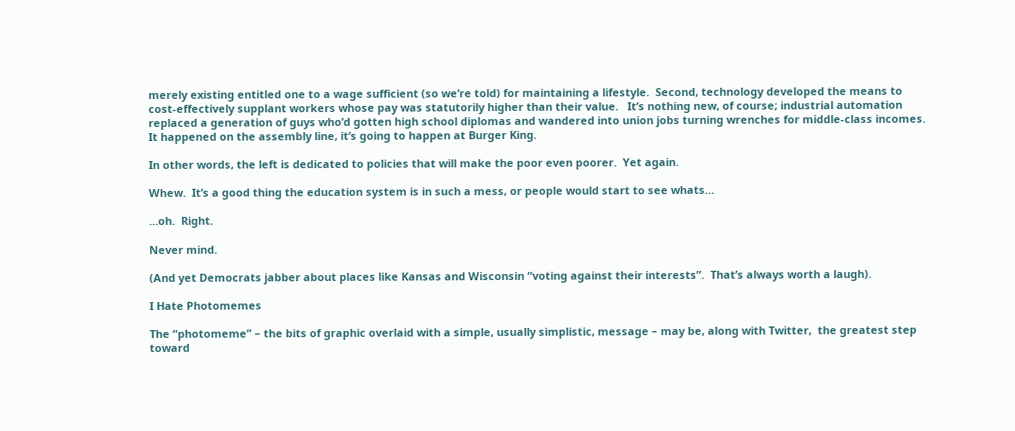merely existing entitled one to a wage sufficient (so we’re told) for maintaining a lifestyle.  Second, technology developed the means to cost-effectively supplant workers whose pay was statutorily higher than their value.   It’s nothing new, of course; industrial automation replaced a generation of guys who’d gotten high school diplomas and wandered into union jobs turning wrenches for middle-class incomes.  It happened on the assembly line, it’s going to happen at Burger King.

In other words, the left is dedicated to policies that will make the poor even poorer.  Yet again.

Whew.  It’s a good thing the education system is in such a mess, or people would start to see whats…

…oh.  Right.

Never mind.

(And yet Democrats jabber about places like Kansas and Wisconsin “voting against their interests”.  That’s always worth a laugh).

I Hate Photomemes

The “photomeme” – the bits of graphic overlaid with a simple, usually simplistic, message – may be, along with Twitter,  the greatest step toward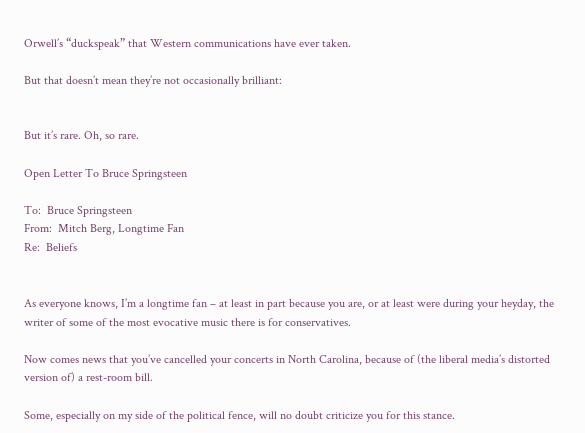Orwell’s “duckspeak” that Western communications have ever taken.

But that doesn’t mean they’re not occasionally brilliant:


But it’s rare. Oh, so rare.

Open Letter To Bruce Springsteen

To:  Bruce Springsteen
From:  Mitch Berg, Longtime Fan
Re:  Beliefs


As everyone knows, I’m a longtime fan – at least in part because you are, or at least were during your heyday, the writer of some of the most evocative music there is for conservatives.

Now comes news that you’ve cancelled your concerts in North Carolina, because of (the liberal media’s distorted version of) a rest-room bill.

Some, especially on my side of the political fence, will no doubt criticize you for this stance.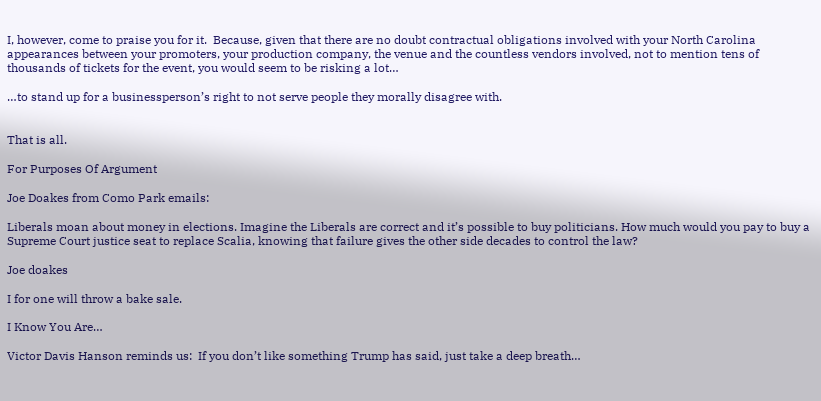I, however, come to praise you for it.  Because, given that there are no doubt contractual obligations involved with your North Carolina appearances between your promoters, your production company, the venue and the countless vendors involved, not to mention tens of thousands of tickets for the event, you would seem to be risking a lot…

…to stand up for a businessperson’s right to not serve people they morally disagree with.


That is all.

For Purposes Of Argument

Joe Doakes from Como Park emails:

Liberals moan about money in elections. Imagine the Liberals are correct and it’s possible to buy politicians. How much would you pay to buy a Supreme Court justice seat to replace Scalia, knowing that failure gives the other side decades to control the law?

Joe doakes

I for one will throw a bake sale.

I Know You Are…

Victor Davis Hanson reminds us:  If you don’t like something Trump has said, just take a deep breath…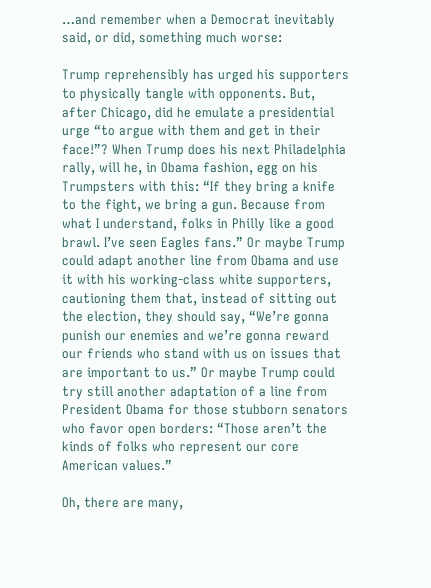…and remember when a Democrat inevitably said, or did, something much worse:

Trump reprehensibly has urged his supporters to physically tangle with opponents. But, after Chicago, did he emulate a presidential urge “to argue with them and get in their face!”? When Trump does his next Philadelphia rally, will he, in Obama fashion, egg on his Trumpsters with this: “If they bring a knife to the fight, we bring a gun. Because from what I understand, folks in Philly like a good brawl. I’ve seen Eagles fans.” Or maybe Trump could adapt another line from Obama and use it with his working-class white supporters, cautioning them that, instead of sitting out the election, they should say, “We’re gonna punish our enemies and we’re gonna reward our friends who stand with us on issues that are important to us.” Or maybe Trump could try still another adaptation of a line from President Obama for those stubborn senators who favor open borders: “Those aren’t the kinds of folks who represent our core American values.”

Oh, there are many,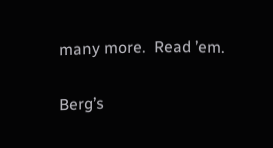many more.  Read ’em.

Berg’s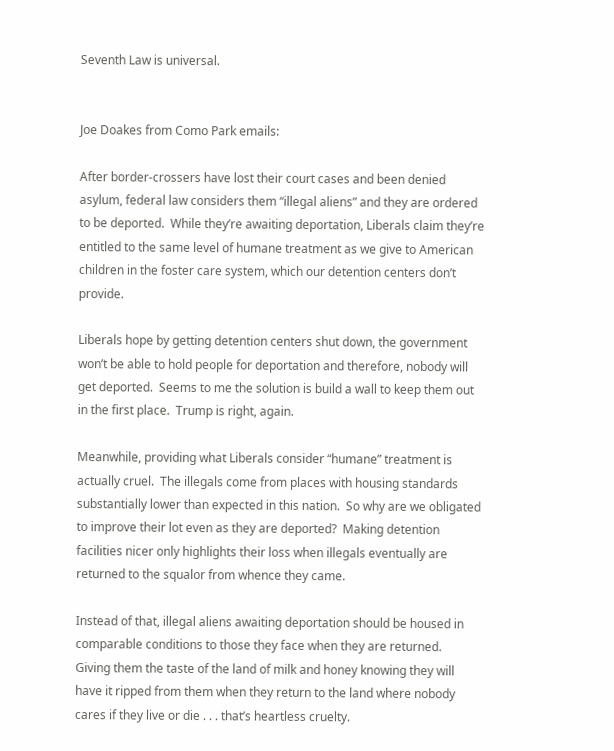Seventh Law is universal.


Joe Doakes from Como Park emails:

After border-crossers have lost their court cases and been denied asylum, federal law considers them “illegal aliens” and they are ordered to be deported.  While they’re awaiting deportation, Liberals claim they’re entitled to the same level of humane treatment as we give to American children in the foster care system, which our detention centers don’t provide.

Liberals hope by getting detention centers shut down, the government won’t be able to hold people for deportation and therefore, nobody will get deported.  Seems to me the solution is build a wall to keep them out in the first place.  Trump is right, again.

Meanwhile, providing what Liberals consider “humane” treatment is actually cruel.  The illegals come from places with housing standards substantially lower than expected in this nation.  So why are we obligated to improve their lot even as they are deported?  Making detention facilities nicer only highlights their loss when illegals eventually are returned to the squalor from whence they came.

Instead of that, illegal aliens awaiting deportation should be housed in comparable conditions to those they face when they are returned.  Giving them the taste of the land of milk and honey knowing they will have it ripped from them when they return to the land where nobody cares if they live or die . . . that’s heartless cruelty.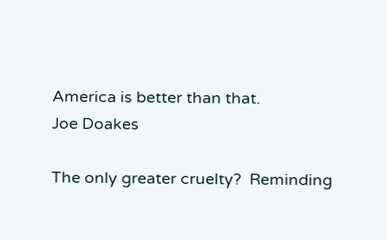America is better than that.
Joe Doakes

The only greater cruelty?  Reminding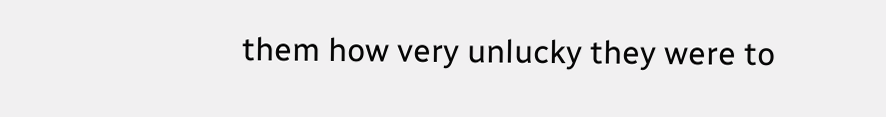them how very unlucky they were to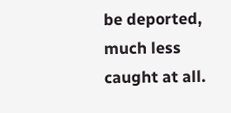be deported, much less caught at all.